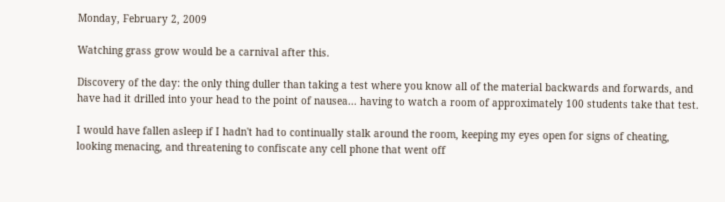Monday, February 2, 2009

Watching grass grow would be a carnival after this.

Discovery of the day: the only thing duller than taking a test where you know all of the material backwards and forwards, and have had it drilled into your head to the point of nausea... having to watch a room of approximately 100 students take that test.

I would have fallen asleep if I hadn't had to continually stalk around the room, keeping my eyes open for signs of cheating, looking menacing, and threatening to confiscate any cell phone that went off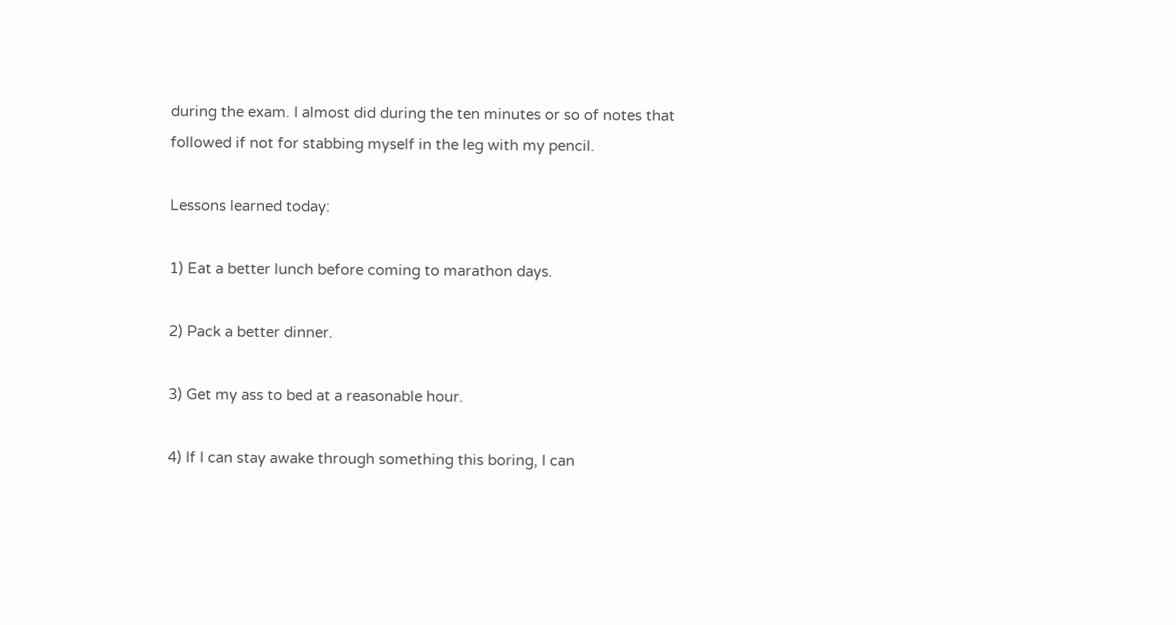during the exam. I almost did during the ten minutes or so of notes that followed if not for stabbing myself in the leg with my pencil.

Lessons learned today:

1) Eat a better lunch before coming to marathon days.

2) Pack a better dinner.

3) Get my ass to bed at a reasonable hour.

4) If I can stay awake through something this boring, I can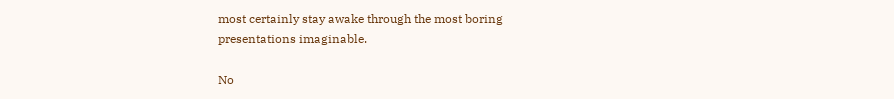most certainly stay awake through the most boring presentations imaginable.

No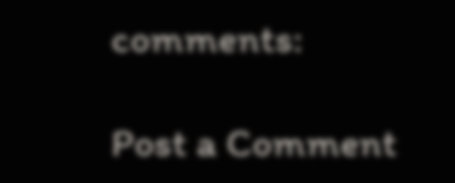comments:

Post a Comment